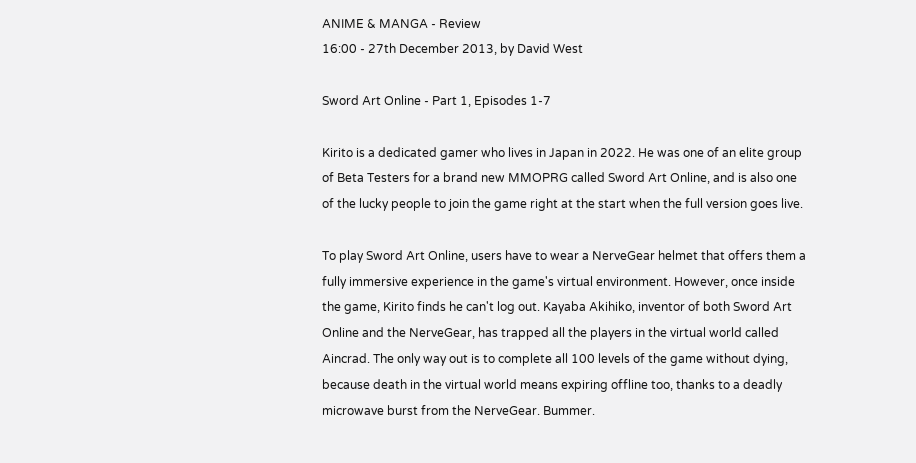ANIME & MANGA - Review
16:00 - 27th December 2013, by David West

Sword Art Online - Part 1, Episodes 1-7

Kirito is a dedicated gamer who lives in Japan in 2022. He was one of an elite group of Beta Testers for a brand new MMOPRG called Sword Art Online, and is also one of the lucky people to join the game right at the start when the full version goes live.

To play Sword Art Online, users have to wear a NerveGear helmet that offers them a fully immersive experience in the game's virtual environment. However, once inside the game, Kirito finds he can't log out. Kayaba Akihiko, inventor of both Sword Art Online and the NerveGear, has trapped all the players in the virtual world called Aincrad. The only way out is to complete all 100 levels of the game without dying, because death in the virtual world means expiring offline too, thanks to a deadly microwave burst from the NerveGear. Bummer.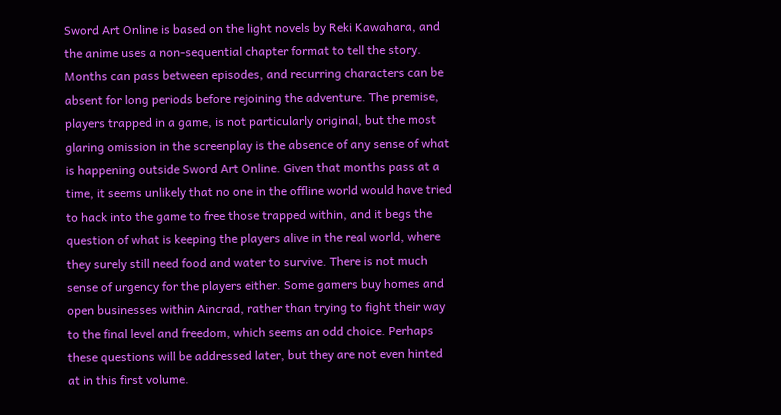Sword Art Online is based on the light novels by Reki Kawahara, and the anime uses a non-sequential chapter format to tell the story. Months can pass between episodes, and recurring characters can be absent for long periods before rejoining the adventure. The premise, players trapped in a game, is not particularly original, but the most glaring omission in the screenplay is the absence of any sense of what is happening outside Sword Art Online. Given that months pass at a time, it seems unlikely that no one in the offline world would have tried to hack into the game to free those trapped within, and it begs the question of what is keeping the players alive in the real world, where they surely still need food and water to survive. There is not much sense of urgency for the players either. Some gamers buy homes and open businesses within Aincrad, rather than trying to fight their way to the final level and freedom, which seems an odd choice. Perhaps these questions will be addressed later, but they are not even hinted at in this first volume.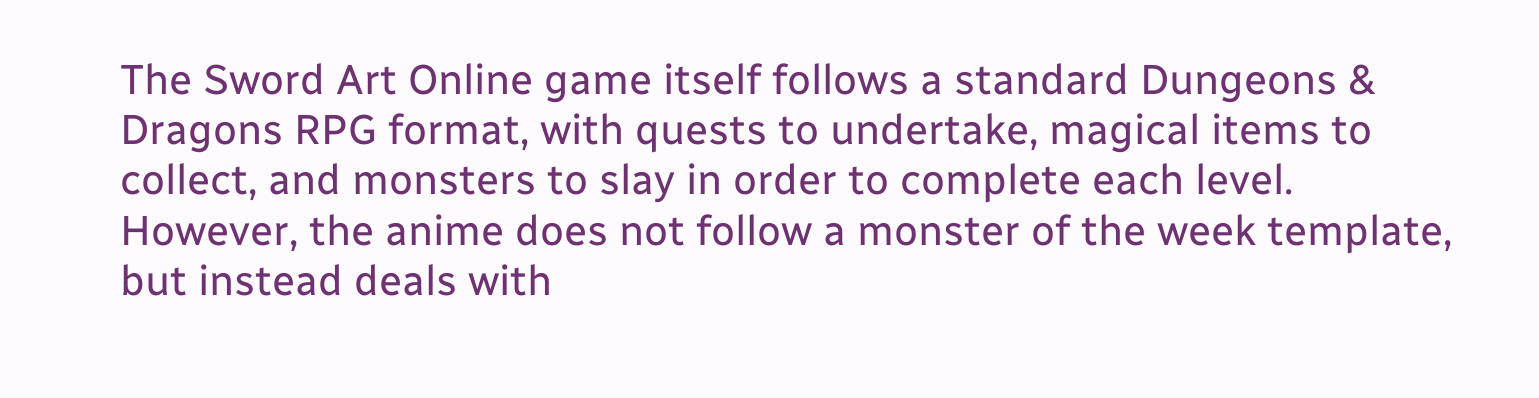The Sword Art Online game itself follows a standard Dungeons & Dragons RPG format, with quests to undertake, magical items to collect, and monsters to slay in order to complete each level. However, the anime does not follow a monster of the week template, but instead deals with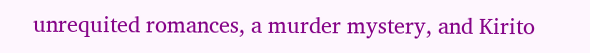unrequited romances, a murder mystery, and Kirito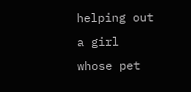helping out a girl whose pet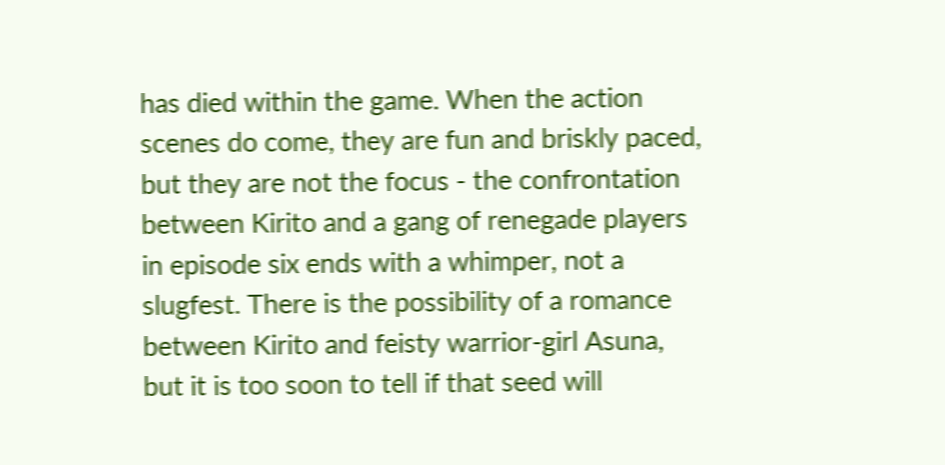has died within the game. When the action scenes do come, they are fun and briskly paced, but they are not the focus - the confrontation between Kirito and a gang of renegade players in episode six ends with a whimper, not a slugfest. There is the possibility of a romance between Kirito and feisty warrior-girl Asuna, but it is too soon to tell if that seed will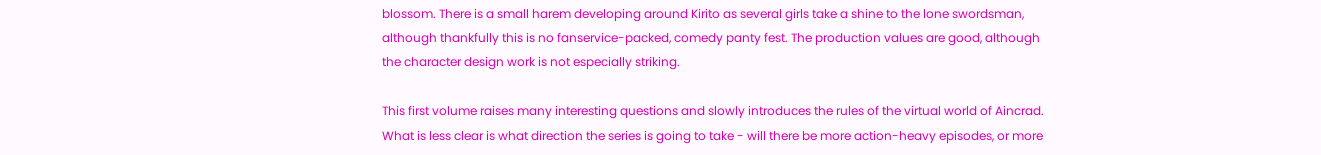blossom. There is a small harem developing around Kirito as several girls take a shine to the lone swordsman, although thankfully this is no fanservice-packed, comedy panty fest. The production values are good, although the character design work is not especially striking.

This first volume raises many interesting questions and slowly introduces the rules of the virtual world of Aincrad. What is less clear is what direction the series is going to take - will there be more action-heavy episodes, or more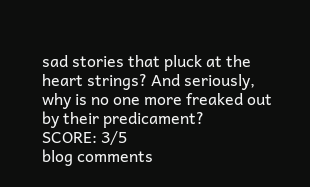sad stories that pluck at the heart strings? And seriously, why is no one more freaked out by their predicament?
SCORE: 3/5
blog comments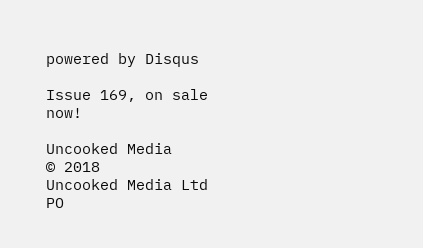powered by Disqus

Issue 169, on sale now!

Uncooked Media
© 2018
Uncooked Media Ltd
PO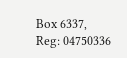Box 6337,
Reg: 04750336